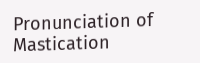Pronunciation of Mastication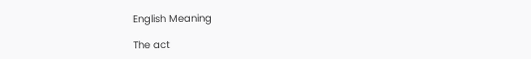English Meaning

The act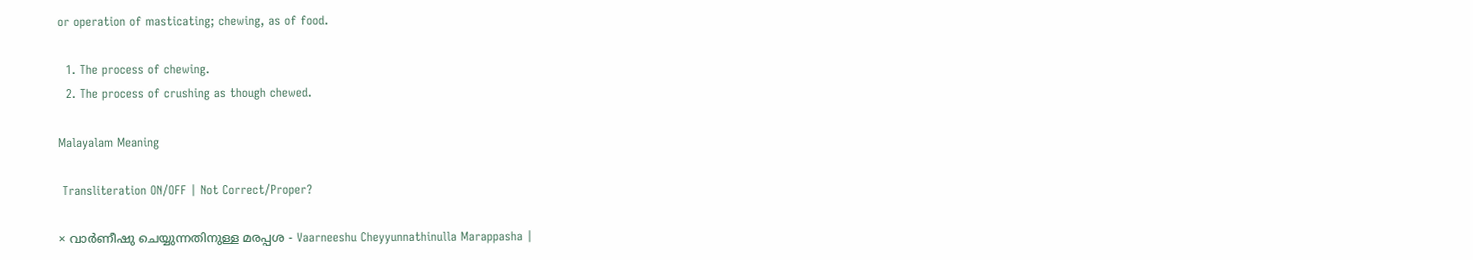or operation of masticating; chewing, as of food.

  1. The process of chewing.
  2. The process of crushing as though chewed.

Malayalam Meaning

 Transliteration ON/OFF | Not Correct/Proper?

× വാർണീഷു ചെയ്യുന്നതിനുള്ള മരപ്പശ - Vaarneeshu Cheyyunnathinulla Marappasha |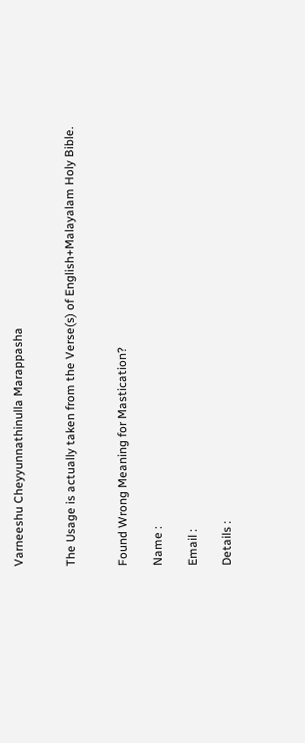Varneeshu Cheyyunnathinulla Marappasha


The Usage is actually taken from the Verse(s) of English+Malayalam Holy Bible.


Found Wrong Meaning for Mastication?

Name :

Email :

Details :